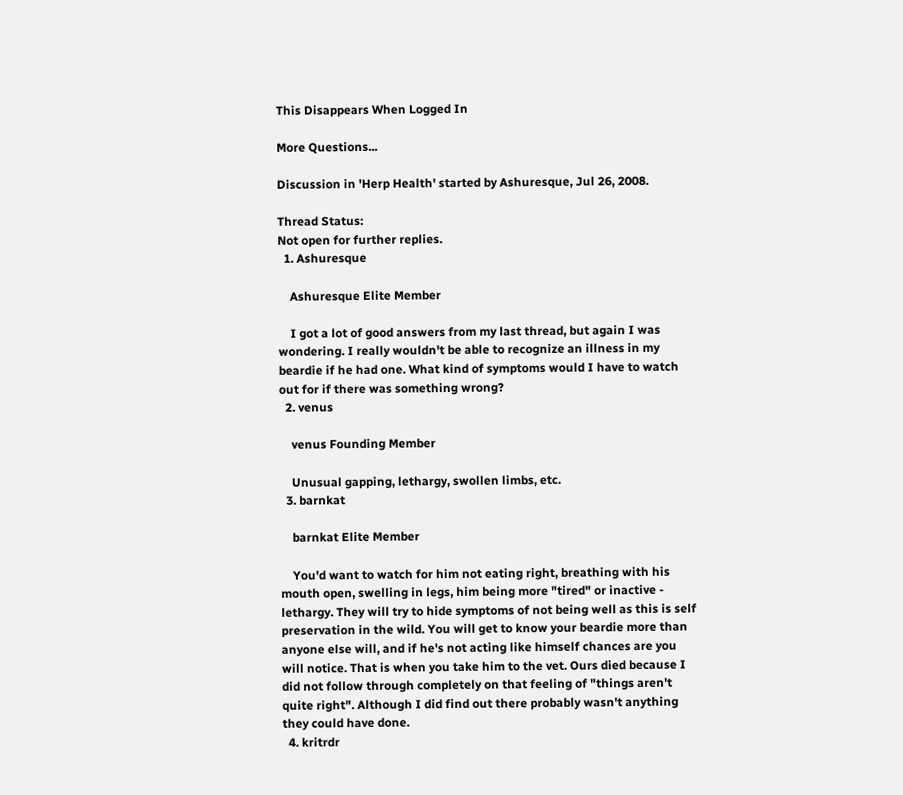This Disappears When Logged In

More Questions...

Discussion in 'Herp Health' started by Ashuresque, Jul 26, 2008.

Thread Status:
Not open for further replies.
  1. Ashuresque

    Ashuresque Elite Member

    I got a lot of good answers from my last thread, but again I was wondering. I really wouldn't be able to recognize an illness in my beardie if he had one. What kind of symptoms would I have to watch out for if there was something wrong?
  2. venus

    venus Founding Member

    Unusual gapping, lethargy, swollen limbs, etc.
  3. barnkat

    barnkat Elite Member

    You'd want to watch for him not eating right, breathing with his mouth open, swelling in legs, him being more "tired" or inactive - lethargy. They will try to hide symptoms of not being well as this is self preservation in the wild. You will get to know your beardie more than anyone else will, and if he's not acting like himself chances are you will notice. That is when you take him to the vet. Ours died because I did not follow through completely on that feeling of "things aren't quite right". Although I did find out there probably wasn't anything they could have done.
  4. kritrdr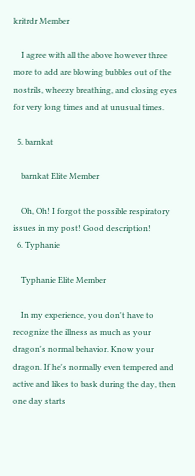kritrdr Member

    I agree with all the above however three more to add are blowing bubbles out of the nostrils, wheezy breathing, and closing eyes for very long times and at unusual times.

  5. barnkat

    barnkat Elite Member

    Oh, Oh! I forgot the possible respiratory issues in my post! Good description!
  6. Typhanie

    Typhanie Elite Member

    In my experience, you don't have to recognize the illness as much as your dragon's normal behavior. Know your dragon. If he's normally even tempered and active and likes to bask during the day, then one day starts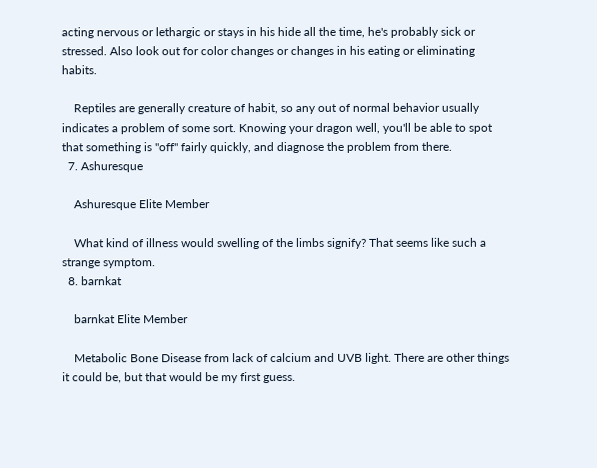acting nervous or lethargic or stays in his hide all the time, he's probably sick or stressed. Also look out for color changes or changes in his eating or eliminating habits.

    Reptiles are generally creature of habit, so any out of normal behavior usually indicates a problem of some sort. Knowing your dragon well, you'll be able to spot that something is "off" fairly quickly, and diagnose the problem from there.
  7. Ashuresque

    Ashuresque Elite Member

    What kind of illness would swelling of the limbs signify? That seems like such a strange symptom.
  8. barnkat

    barnkat Elite Member

    Metabolic Bone Disease from lack of calcium and UVB light. There are other things it could be, but that would be my first guess.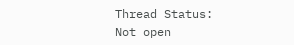Thread Status:
Not open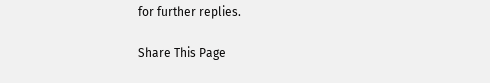for further replies.

Share This Page